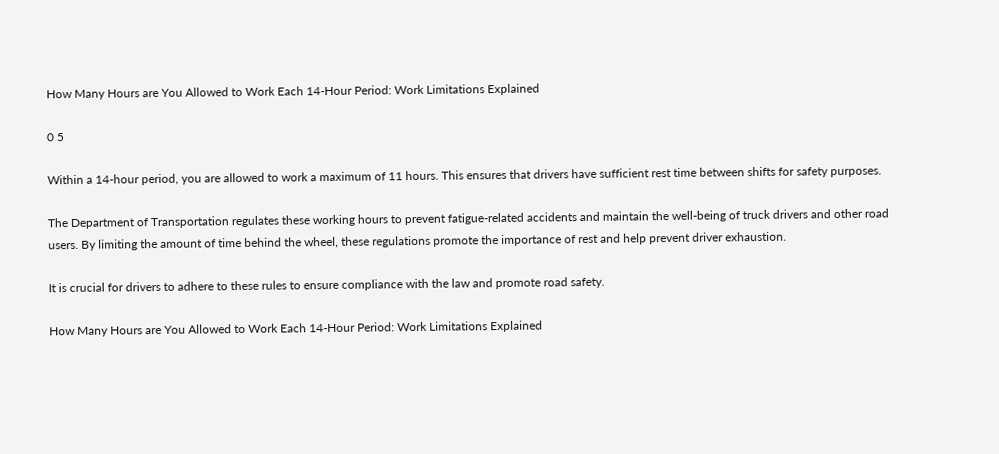How Many Hours are You Allowed to Work Each 14-Hour Period: Work Limitations Explained

0 5

Within a 14-hour period, you are allowed to work a maximum of 11 hours. This ensures that drivers have sufficient rest time between shifts for safety purposes.

The Department of Transportation regulates these working hours to prevent fatigue-related accidents and maintain the well-being of truck drivers and other road users. By limiting the amount of time behind the wheel, these regulations promote the importance of rest and help prevent driver exhaustion.

It is crucial for drivers to adhere to these rules to ensure compliance with the law and promote road safety.

How Many Hours are You Allowed to Work Each 14-Hour Period: Work Limitations Explained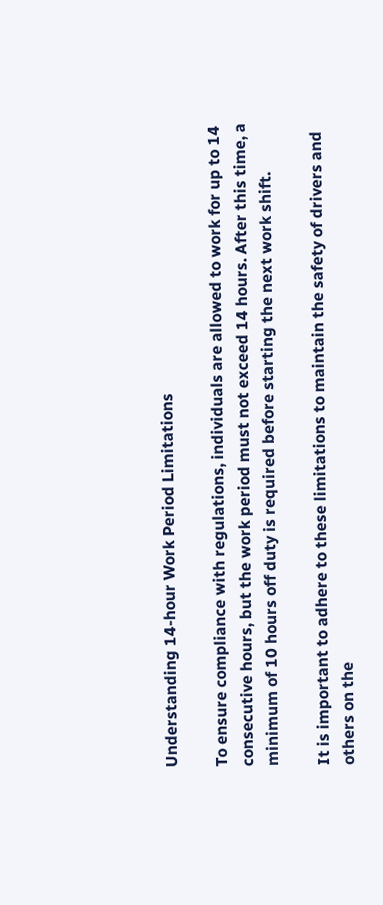Understanding 14-hour Work Period Limitations

To ensure compliance with regulations, individuals are allowed to work for up to 14 consecutive hours, but the work period must not exceed 14 hours. After this time, a minimum of 10 hours off duty is required before starting the next work shift.

It is important to adhere to these limitations to maintain the safety of drivers and others on the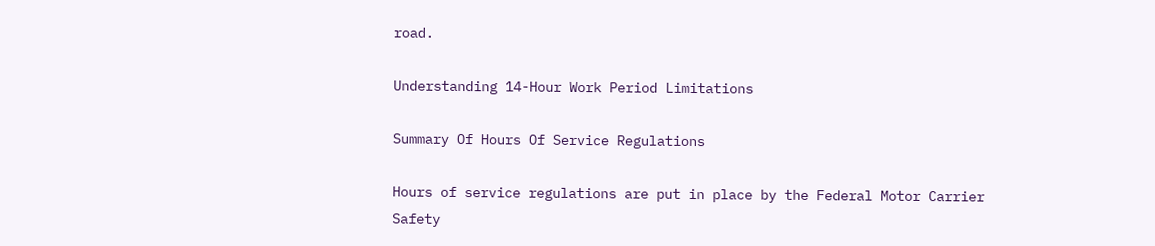road.

Understanding 14-Hour Work Period Limitations

Summary Of Hours Of Service Regulations

Hours of service regulations are put in place by the Federal Motor Carrier Safety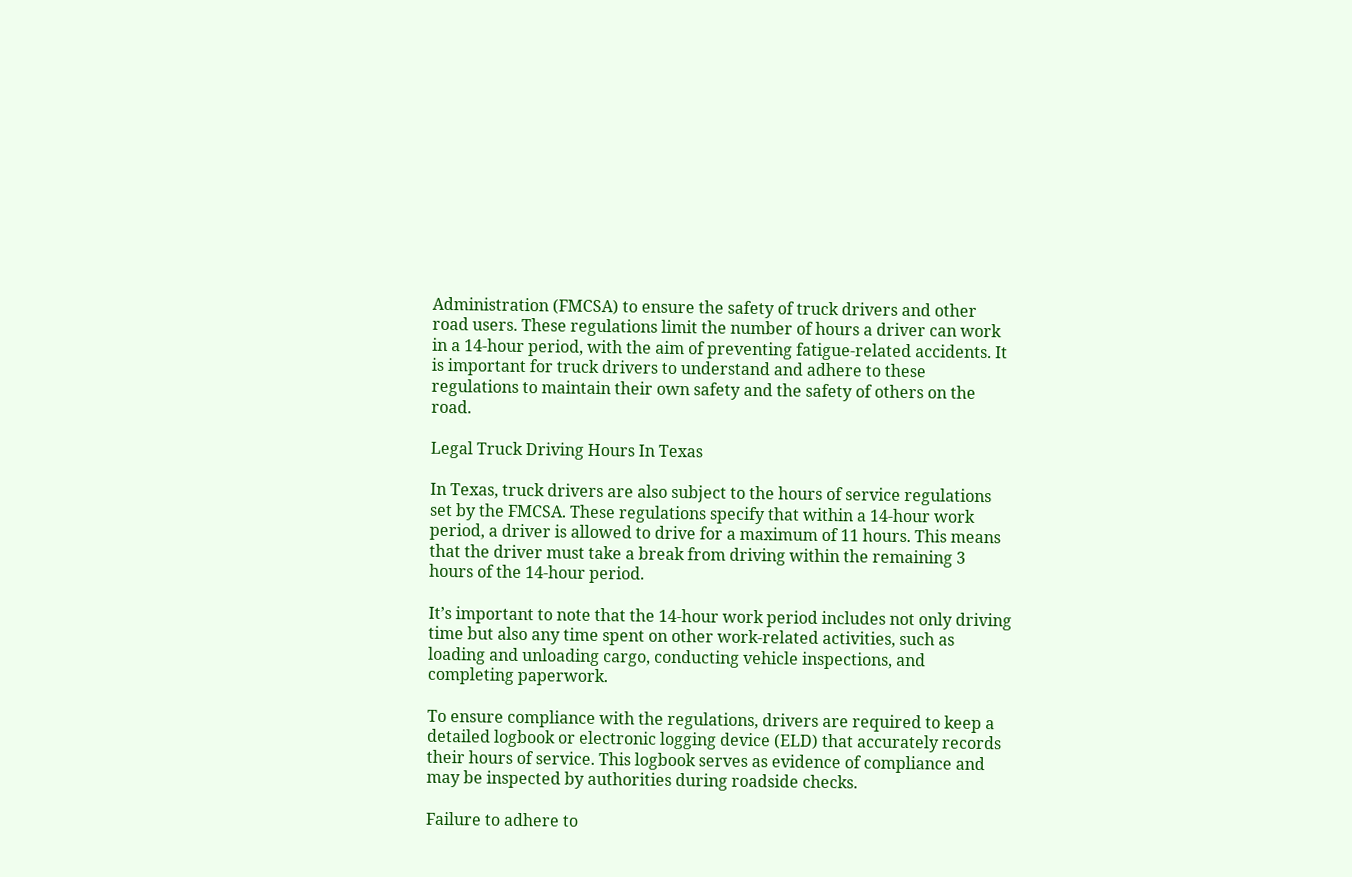Administration (FMCSA) to ensure the safety of truck drivers and other road users. These regulations limit the number of hours a driver can work in a 14-hour period, with the aim of preventing fatigue-related accidents. It is important for truck drivers to understand and adhere to these regulations to maintain their own safety and the safety of others on the road.

Legal Truck Driving Hours In Texas

In Texas, truck drivers are also subject to the hours of service regulations set by the FMCSA. These regulations specify that within a 14-hour work period, a driver is allowed to drive for a maximum of 11 hours. This means that the driver must take a break from driving within the remaining 3 hours of the 14-hour period.

It’s important to note that the 14-hour work period includes not only driving time but also any time spent on other work-related activities, such as loading and unloading cargo, conducting vehicle inspections, and completing paperwork.

To ensure compliance with the regulations, drivers are required to keep a detailed logbook or electronic logging device (ELD) that accurately records their hours of service. This logbook serves as evidence of compliance and may be inspected by authorities during roadside checks.

Failure to adhere to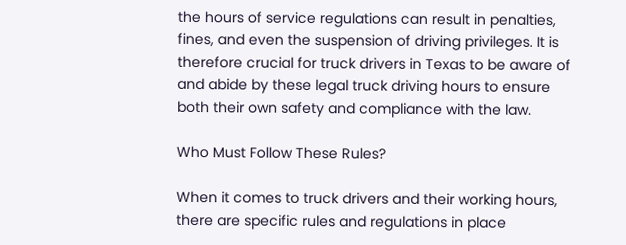the hours of service regulations can result in penalties, fines, and even the suspension of driving privileges. It is therefore crucial for truck drivers in Texas to be aware of and abide by these legal truck driving hours to ensure both their own safety and compliance with the law.

Who Must Follow These Rules?

When it comes to truck drivers and their working hours, there are specific rules and regulations in place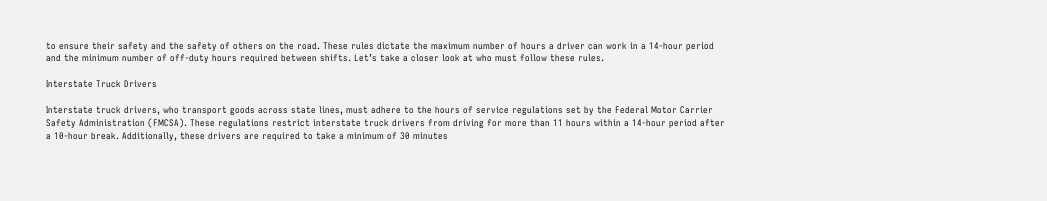to ensure their safety and the safety of others on the road. These rules dictate the maximum number of hours a driver can work in a 14-hour period and the minimum number of off-duty hours required between shifts. Let’s take a closer look at who must follow these rules.

Interstate Truck Drivers

Interstate truck drivers, who transport goods across state lines, must adhere to the hours of service regulations set by the Federal Motor Carrier Safety Administration (FMCSA). These regulations restrict interstate truck drivers from driving for more than 11 hours within a 14-hour period after a 10-hour break. Additionally, these drivers are required to take a minimum of 30 minutes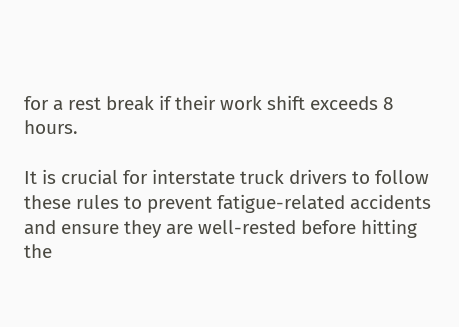for a rest break if their work shift exceeds 8 hours.

It is crucial for interstate truck drivers to follow these rules to prevent fatigue-related accidents and ensure they are well-rested before hitting the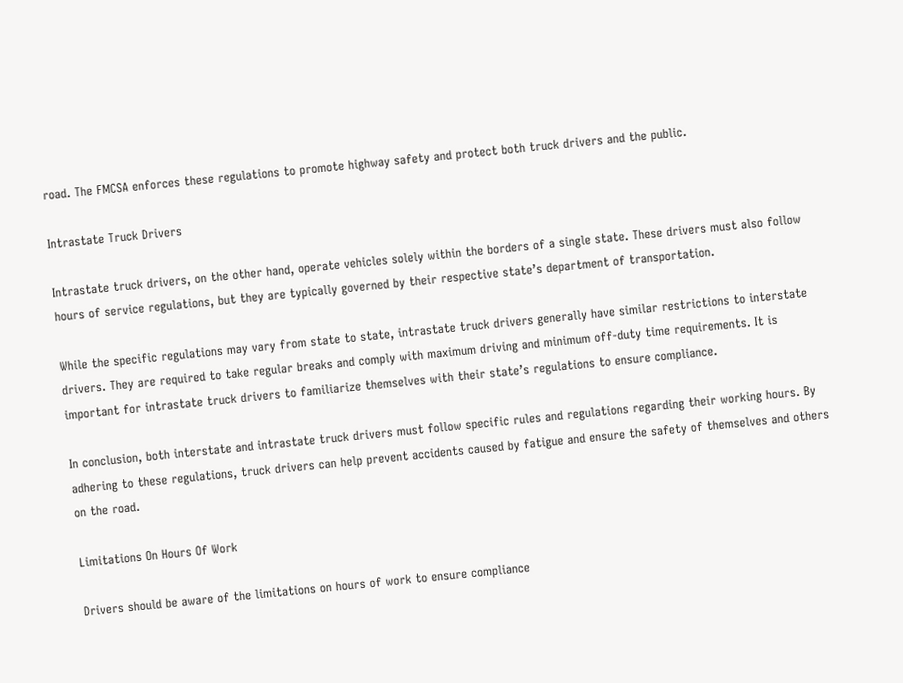road. The FMCSA enforces these regulations to promote highway safety and protect both truck drivers and the public.

Intrastate Truck Drivers

Intrastate truck drivers, on the other hand, operate vehicles solely within the borders of a single state. These drivers must also follow hours of service regulations, but they are typically governed by their respective state’s department of transportation.

While the specific regulations may vary from state to state, intrastate truck drivers generally have similar restrictions to interstate drivers. They are required to take regular breaks and comply with maximum driving and minimum off-duty time requirements. It is important for intrastate truck drivers to familiarize themselves with their state’s regulations to ensure compliance.

In conclusion, both interstate and intrastate truck drivers must follow specific rules and regulations regarding their working hours. By adhering to these regulations, truck drivers can help prevent accidents caused by fatigue and ensure the safety of themselves and others on the road.

Limitations On Hours Of Work

Drivers should be aware of the limitations on hours of work to ensure compliance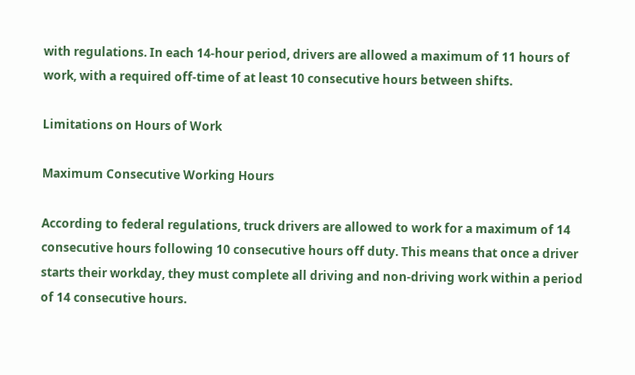with regulations. In each 14-hour period, drivers are allowed a maximum of 11 hours of work, with a required off-time of at least 10 consecutive hours between shifts.

Limitations on Hours of Work

Maximum Consecutive Working Hours

According to federal regulations, truck drivers are allowed to work for a maximum of 14 consecutive hours following 10 consecutive hours off duty. This means that once a driver starts their workday, they must complete all driving and non-driving work within a period of 14 consecutive hours.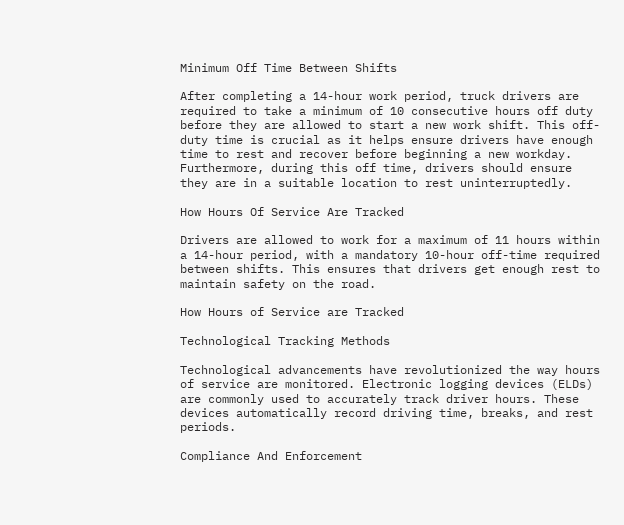Minimum Off Time Between Shifts

After completing a 14-hour work period, truck drivers are required to take a minimum of 10 consecutive hours off duty before they are allowed to start a new work shift. This off-duty time is crucial as it helps ensure drivers have enough time to rest and recover before beginning a new workday. Furthermore, during this off time, drivers should ensure they are in a suitable location to rest uninterruptedly.

How Hours Of Service Are Tracked

Drivers are allowed to work for a maximum of 11 hours within a 14-hour period, with a mandatory 10-hour off-time required between shifts. This ensures that drivers get enough rest to maintain safety on the road.

How Hours of Service are Tracked

Technological Tracking Methods

Technological advancements have revolutionized the way hours of service are monitored. Electronic logging devices (ELDs) are commonly used to accurately track driver hours. These devices automatically record driving time, breaks, and rest periods.

Compliance And Enforcement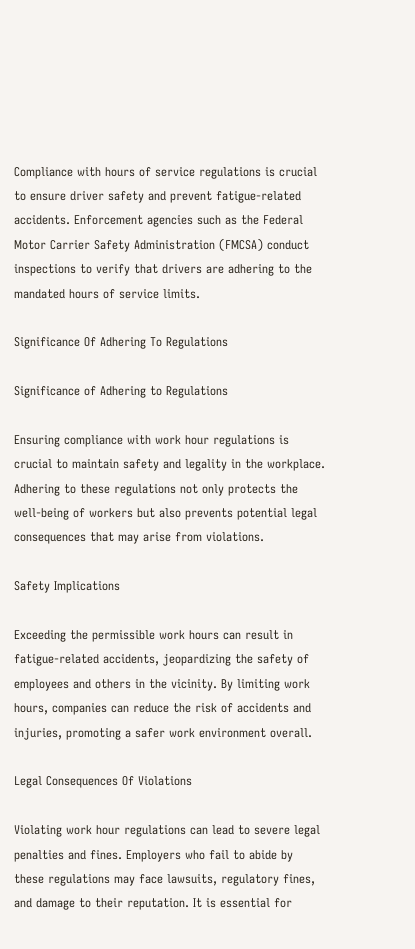Compliance with hours of service regulations is crucial to ensure driver safety and prevent fatigue-related accidents. Enforcement agencies such as the Federal Motor Carrier Safety Administration (FMCSA) conduct inspections to verify that drivers are adhering to the mandated hours of service limits.

Significance Of Adhering To Regulations

Significance of Adhering to Regulations

Ensuring compliance with work hour regulations is crucial to maintain safety and legality in the workplace. Adhering to these regulations not only protects the well-being of workers but also prevents potential legal consequences that may arise from violations.

Safety Implications

Exceeding the permissible work hours can result in fatigue-related accidents, jeopardizing the safety of employees and others in the vicinity. By limiting work hours, companies can reduce the risk of accidents and injuries, promoting a safer work environment overall.

Legal Consequences Of Violations

Violating work hour regulations can lead to severe legal penalties and fines. Employers who fail to abide by these regulations may face lawsuits, regulatory fines, and damage to their reputation. It is essential for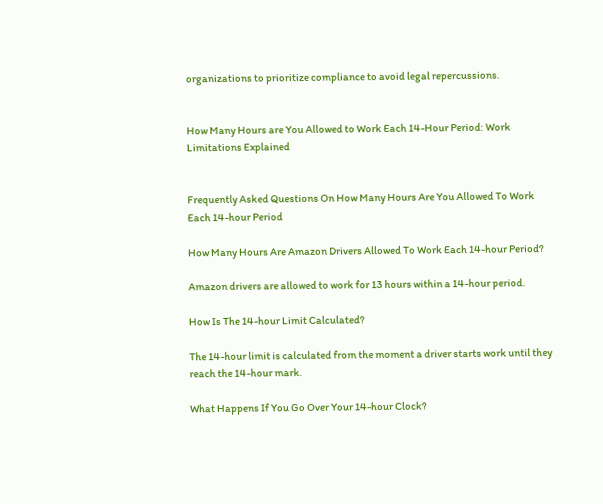organizations to prioritize compliance to avoid legal repercussions.


How Many Hours are You Allowed to Work Each 14-Hour Period: Work Limitations Explained


Frequently Asked Questions On How Many Hours Are You Allowed To Work Each 14-hour Period

How Many Hours Are Amazon Drivers Allowed To Work Each 14-hour Period?

Amazon drivers are allowed to work for 13 hours within a 14-hour period.

How Is The 14-hour Limit Calculated?

The 14-hour limit is calculated from the moment a driver starts work until they reach the 14-hour mark.

What Happens If You Go Over Your 14-hour Clock?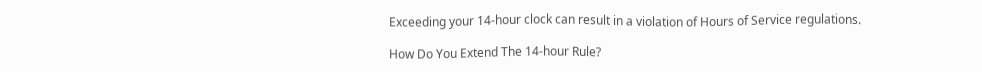Exceeding your 14-hour clock can result in a violation of Hours of Service regulations.

How Do You Extend The 14-hour Rule?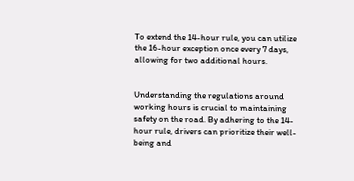To extend the 14-hour rule, you can utilize the 16-hour exception once every 7 days, allowing for two additional hours.


Understanding the regulations around working hours is crucial to maintaining safety on the road. By adhering to the 14-hour rule, drivers can prioritize their well-being and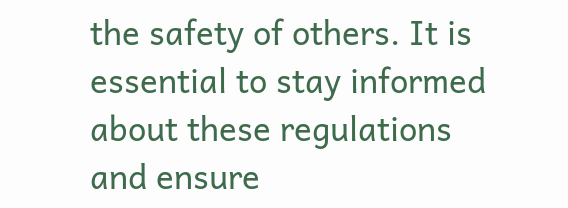the safety of others. It is essential to stay informed about these regulations and ensure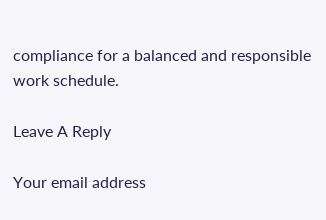compliance for a balanced and responsible work schedule.

Leave A Reply

Your email address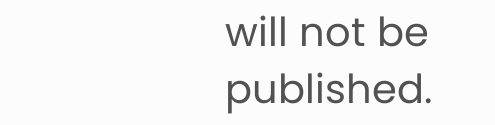will not be published.